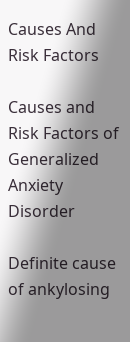Causes And Risk Factors

Causes and Risk Factors of Generalized Anxiety Disorder

Definite cause of ankylosing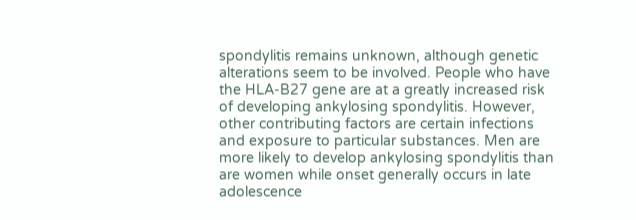spondylitis remains unknown, although genetic alterations seem to be involved. People who have the HLA-B27 gene are at a greatly increased risk of developing ankylosing spondylitis. However, other contributing factors are certain infections and exposure to particular substances. Men are more likely to develop ankylosing spondylitis than are women while onset generally occurs in late adolescence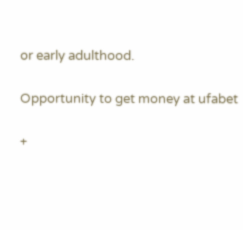or early adulthood.

Opportunity to get money at ufabet

+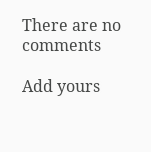There are no comments

Add yours